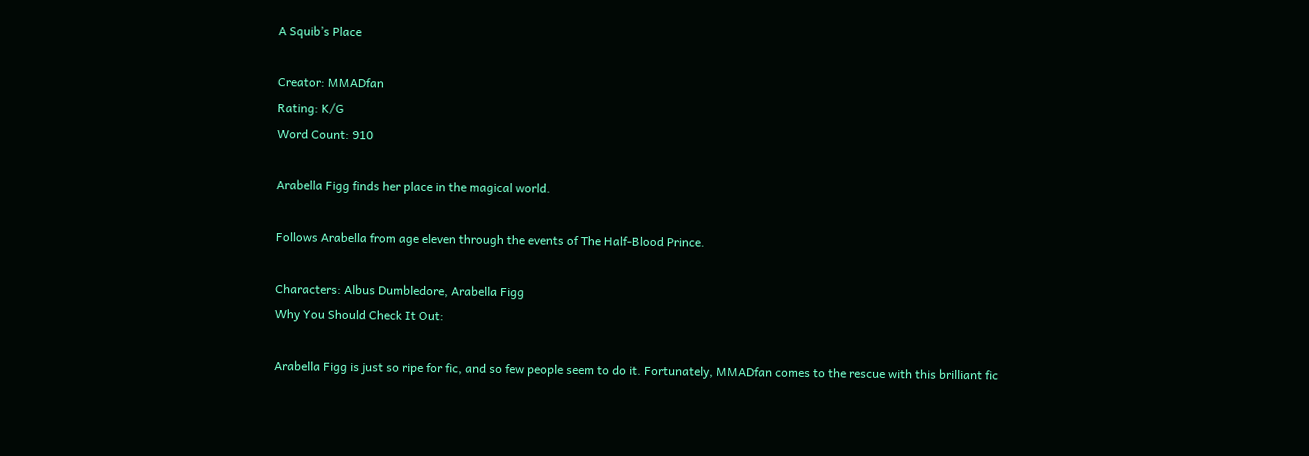A Squib’s Place

Creator: MMADfan
Rating: K/G
Word Count: 910

Arabella Figg finds her place in the magical world.

Follows Arabella from age eleven through the events of The Half-Blood Prince.

Characters: Albus Dumbledore, Arabella Figg
Why You Should Check It Out:

Arabella Figg is just so ripe for fic, and so few people seem to do it. Fortunately, MMADfan comes to the rescue with this brilliant fic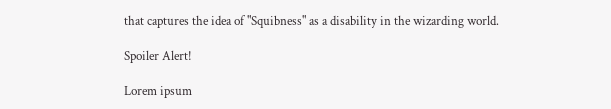that captures the idea of "Squibness" as a disability in the wizarding world.

Spoiler Alert!

Lorem ipsum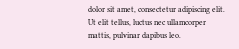dolor sit amet, consectetur adipiscing elit. Ut elit tellus, luctus nec ullamcorper mattis, pulvinar dapibus leo.